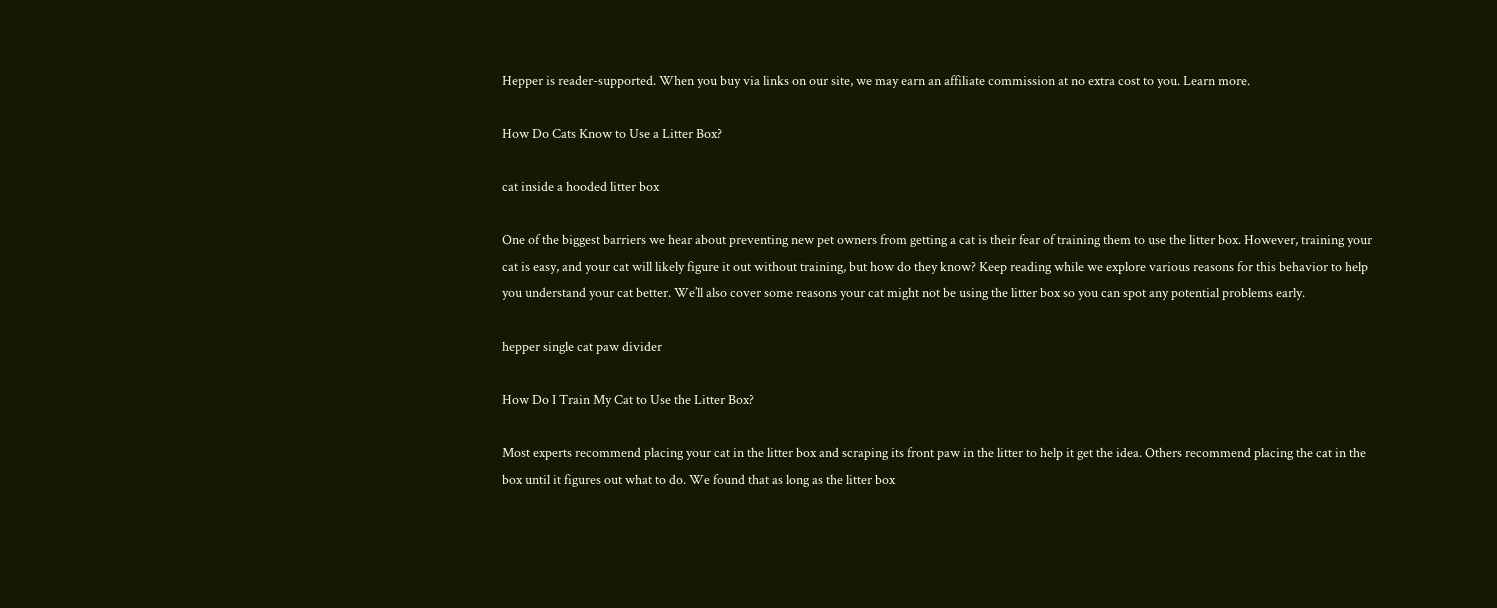Hepper is reader-supported. When you buy via links on our site, we may earn an affiliate commission at no extra cost to you. Learn more.

How Do Cats Know to Use a Litter Box?

cat inside a hooded litter box

One of the biggest barriers we hear about preventing new pet owners from getting a cat is their fear of training them to use the litter box. However, training your cat is easy, and your cat will likely figure it out without training, but how do they know? Keep reading while we explore various reasons for this behavior to help you understand your cat better. We’ll also cover some reasons your cat might not be using the litter box so you can spot any potential problems early.

hepper single cat paw divider

How Do I Train My Cat to Use the Litter Box?

Most experts recommend placing your cat in the litter box and scraping its front paw in the litter to help it get the idea. Others recommend placing the cat in the box until it figures out what to do. We found that as long as the litter box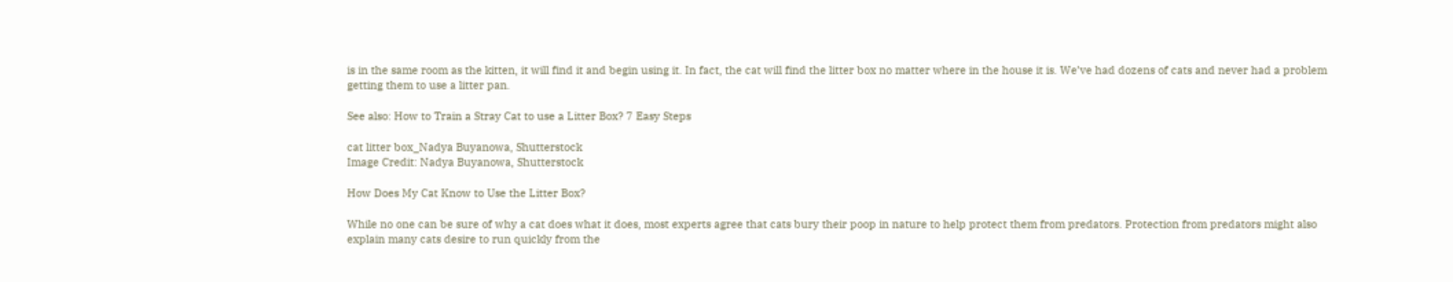is in the same room as the kitten, it will find it and begin using it. In fact, the cat will find the litter box no matter where in the house it is. We’ve had dozens of cats and never had a problem getting them to use a litter pan.

See also: How to Train a Stray Cat to use a Litter Box? 7 Easy Steps

cat litter box_Nadya Buyanowa, Shutterstock
Image Credit: Nadya Buyanowa, Shutterstock

How Does My Cat Know to Use the Litter Box?

While no one can be sure of why a cat does what it does, most experts agree that cats bury their poop in nature to help protect them from predators. Protection from predators might also explain many cats desire to run quickly from the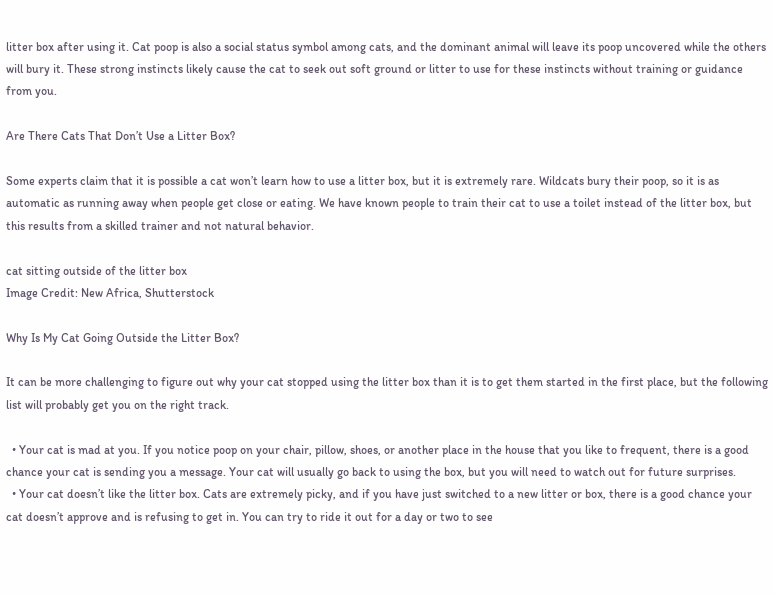litter box after using it. Cat poop is also a social status symbol among cats, and the dominant animal will leave its poop uncovered while the others will bury it. These strong instincts likely cause the cat to seek out soft ground or litter to use for these instincts without training or guidance from you.

Are There Cats That Don’t Use a Litter Box?

Some experts claim that it is possible a cat won’t learn how to use a litter box, but it is extremely rare. Wildcats bury their poop, so it is as automatic as running away when people get close or eating. We have known people to train their cat to use a toilet instead of the litter box, but this results from a skilled trainer and not natural behavior.

cat sitting outside of the litter box
Image Credit: New Africa, Shutterstock

Why Is My Cat Going Outside the Litter Box?

It can be more challenging to figure out why your cat stopped using the litter box than it is to get them started in the first place, but the following list will probably get you on the right track.

  • Your cat is mad at you. If you notice poop on your chair, pillow, shoes, or another place in the house that you like to frequent, there is a good chance your cat is sending you a message. Your cat will usually go back to using the box, but you will need to watch out for future surprises.
  • Your cat doesn’t like the litter box. Cats are extremely picky, and if you have just switched to a new litter or box, there is a good chance your cat doesn’t approve and is refusing to get in. You can try to ride it out for a day or two to see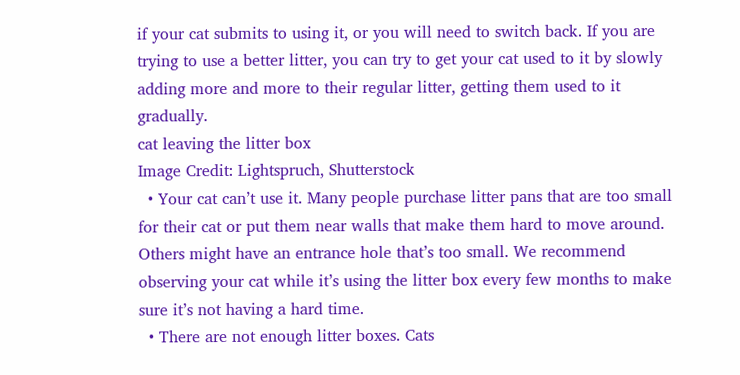if your cat submits to using it, or you will need to switch back. If you are trying to use a better litter, you can try to get your cat used to it by slowly adding more and more to their regular litter, getting them used to it gradually.
cat leaving the litter box
Image Credit: Lightspruch, Shutterstock
  • Your cat can’t use it. Many people purchase litter pans that are too small for their cat or put them near walls that make them hard to move around. Others might have an entrance hole that’s too small. We recommend observing your cat while it’s using the litter box every few months to make sure it’s not having a hard time.
  • There are not enough litter boxes. Cats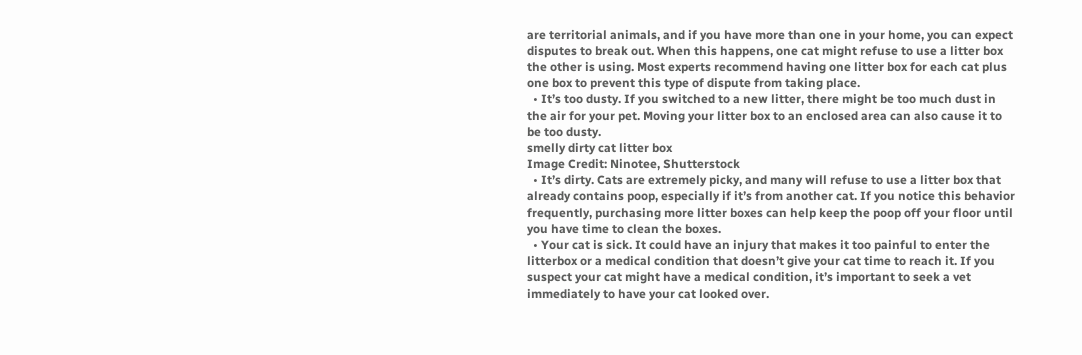are territorial animals, and if you have more than one in your home, you can expect disputes to break out. When this happens, one cat might refuse to use a litter box the other is using. Most experts recommend having one litter box for each cat plus one box to prevent this type of dispute from taking place.
  • It’s too dusty. If you switched to a new litter, there might be too much dust in the air for your pet. Moving your litter box to an enclosed area can also cause it to be too dusty.
smelly dirty cat litter box
Image Credit: Ninotee, Shutterstock
  • It’s dirty. Cats are extremely picky, and many will refuse to use a litter box that already contains poop, especially if it’s from another cat. If you notice this behavior frequently, purchasing more litter boxes can help keep the poop off your floor until you have time to clean the boxes.
  • Your cat is sick. It could have an injury that makes it too painful to enter the litterbox or a medical condition that doesn’t give your cat time to reach it. If you suspect your cat might have a medical condition, it’s important to seek a vet immediately to have your cat looked over.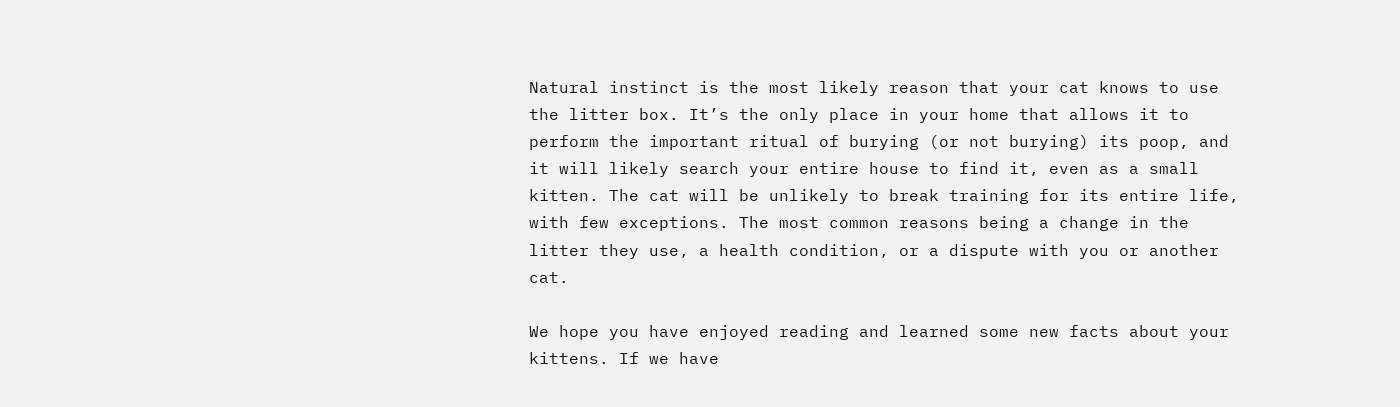Natural instinct is the most likely reason that your cat knows to use the litter box. It’s the only place in your home that allows it to perform the important ritual of burying (or not burying) its poop, and it will likely search your entire house to find it, even as a small kitten. The cat will be unlikely to break training for its entire life, with few exceptions. The most common reasons being a change in the litter they use, a health condition, or a dispute with you or another cat.

We hope you have enjoyed reading and learned some new facts about your kittens. If we have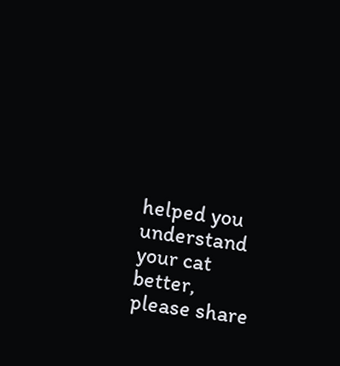helped you understand your cat better, please share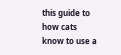this guide to how cats know to use a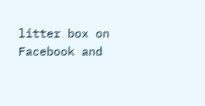litter box on Facebook and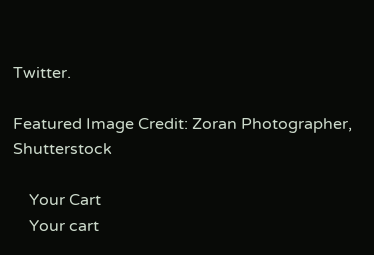Twitter.

Featured Image Credit: Zoran Photographer, Shutterstock

    Your Cart
    Your cart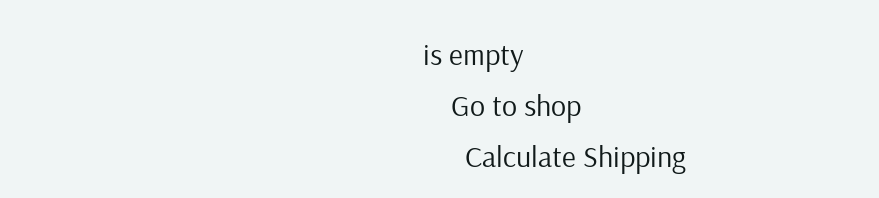is empty
    Go to shop
      Calculate Shipping